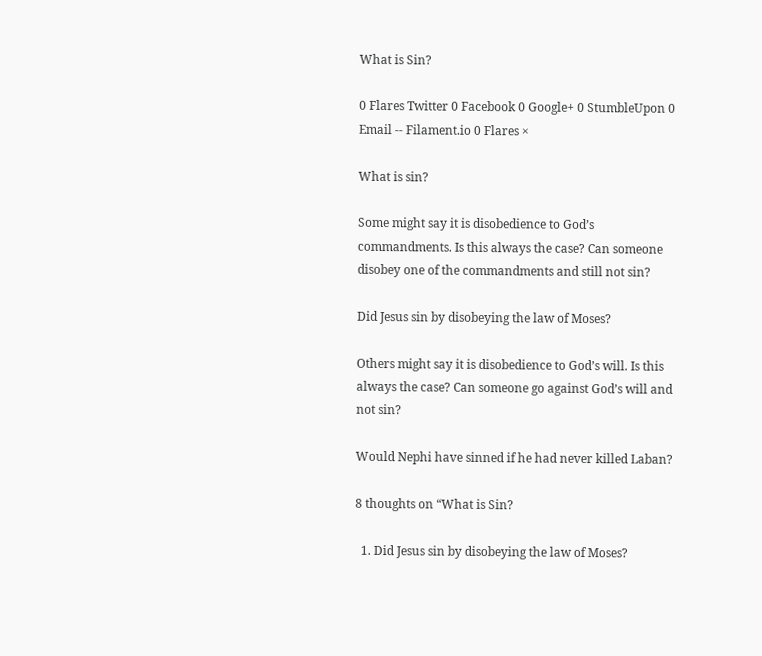What is Sin?

0 Flares Twitter 0 Facebook 0 Google+ 0 StumbleUpon 0 Email -- Filament.io 0 Flares ×

What is sin?

Some might say it is disobedience to God’s commandments. Is this always the case? Can someone disobey one of the commandments and still not sin?

Did Jesus sin by disobeying the law of Moses?

Others might say it is disobedience to God’s will. Is this always the case? Can someone go against God’s will and not sin?

Would Nephi have sinned if he had never killed Laban?

8 thoughts on “What is Sin?

  1. Did Jesus sin by disobeying the law of Moses?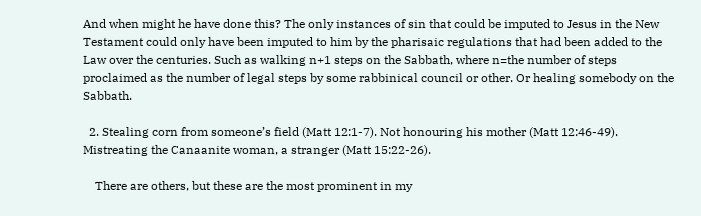And when might he have done this? The only instances of sin that could be imputed to Jesus in the New Testament could only have been imputed to him by the pharisaic regulations that had been added to the Law over the centuries. Such as walking n+1 steps on the Sabbath, where n=the number of steps proclaimed as the number of legal steps by some rabbinical council or other. Or healing somebody on the Sabbath.

  2. Stealing corn from someone’s field (Matt 12:1-7). Not honouring his mother (Matt 12:46-49). Mistreating the Canaanite woman, a stranger (Matt 15:22-26).

    There are others, but these are the most prominent in my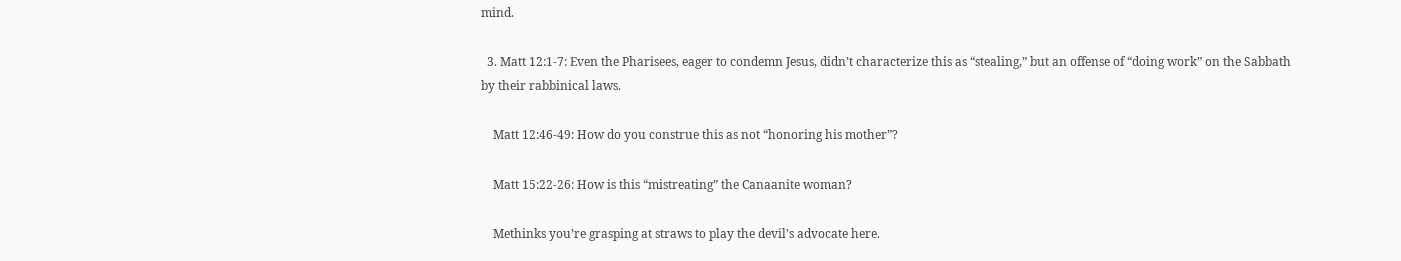mind.

  3. Matt 12:1-7: Even the Pharisees, eager to condemn Jesus, didn’t characterize this as “stealing,” but an offense of “doing work” on the Sabbath by their rabbinical laws.

    Matt 12:46-49: How do you construe this as not “honoring his mother”?

    Matt 15:22-26: How is this “mistreating” the Canaanite woman?

    Methinks you’re grasping at straws to play the devil’s advocate here.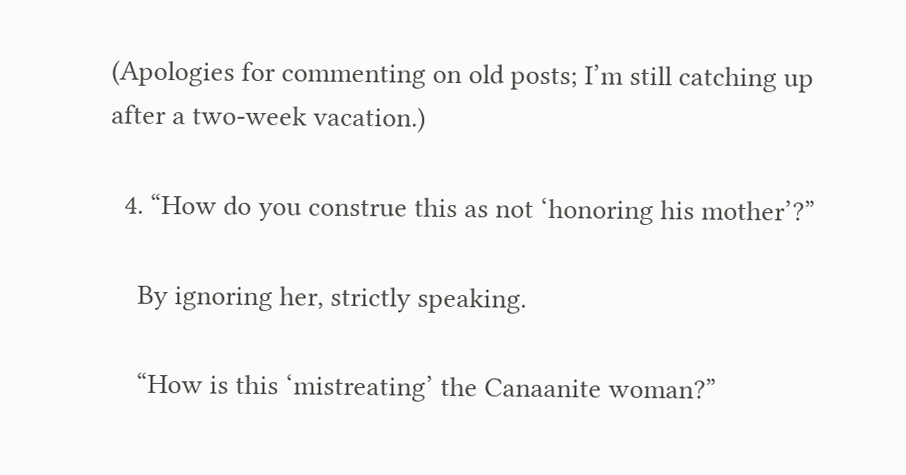(Apologies for commenting on old posts; I’m still catching up after a two-week vacation.)

  4. “How do you construe this as not ‘honoring his mother’?”

    By ignoring her, strictly speaking.

    “How is this ‘mistreating’ the Canaanite woman?”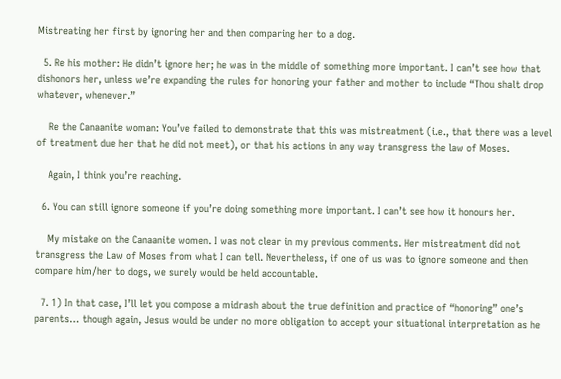Mistreating her first by ignoring her and then comparing her to a dog.

  5. Re his mother: He didn’t ignore her; he was in the middle of something more important. I can’t see how that dishonors her, unless we’re expanding the rules for honoring your father and mother to include “Thou shalt drop whatever, whenever.”

    Re the Canaanite woman: You’ve failed to demonstrate that this was mistreatment (i.e., that there was a level of treatment due her that he did not meet), or that his actions in any way transgress the law of Moses.

    Again, I think you’re reaching.

  6. You can still ignore someone if you’re doing something more important. I can’t see how it honours her.

    My mistake on the Canaanite women. I was not clear in my previous comments. Her mistreatment did not transgress the Law of Moses from what I can tell. Nevertheless, if one of us was to ignore someone and then compare him/her to dogs, we surely would be held accountable.

  7. 1) In that case, I’ll let you compose a midrash about the true definition and practice of “honoring” one’s parents… though again, Jesus would be under no more obligation to accept your situational interpretation as he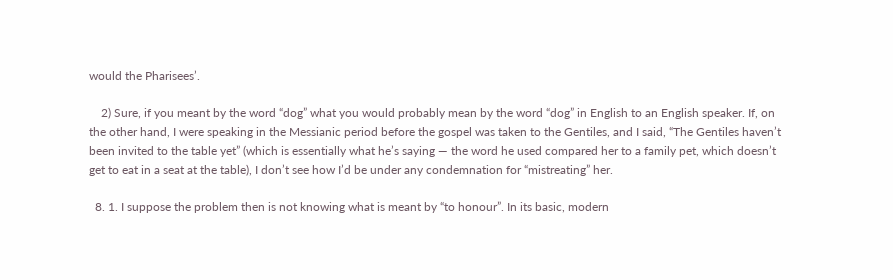would the Pharisees’.

    2) Sure, if you meant by the word “dog” what you would probably mean by the word “dog” in English to an English speaker. If, on the other hand, I were speaking in the Messianic period before the gospel was taken to the Gentiles, and I said, “The Gentiles haven’t been invited to the table yet” (which is essentially what he’s saying — the word he used compared her to a family pet, which doesn’t get to eat in a seat at the table), I don’t see how I’d be under any condemnation for “mistreating” her.

  8. 1. I suppose the problem then is not knowing what is meant by “to honour”. In its basic, modern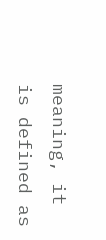meaning, it is defined as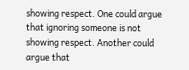showing respect. One could argue that ignoring someone is not showing respect. Another could argue that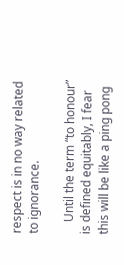respect is in no way related to ignorance.

    Until the term “to honour” is defined equitably, I fear this will be like a ping pong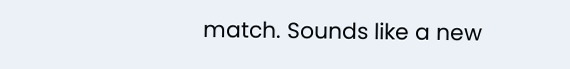match. Sounds like a new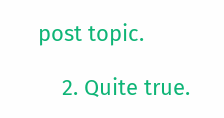post topic.

    2. Quite true.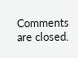Comments are closed.